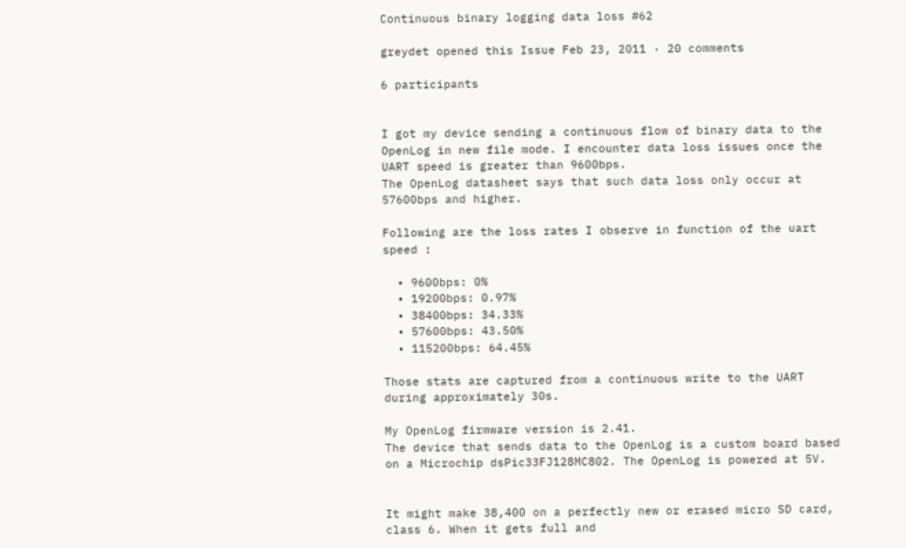Continuous binary logging data loss #62

greydet opened this Issue Feb 23, 2011 · 20 comments

6 participants


I got my device sending a continuous flow of binary data to the OpenLog in new file mode. I encounter data loss issues once the UART speed is greater than 9600bps.
The OpenLog datasheet says that such data loss only occur at 57600bps and higher.

Following are the loss rates I observe in function of the uart speed :

  • 9600bps: 0%
  • 19200bps: 0.97%
  • 38400bps: 34.33%
  • 57600bps: 43.50%
  • 115200bps: 64.45%

Those stats are captured from a continuous write to the UART during approximately 30s.

My OpenLog firmware version is 2.41.
The device that sends data to the OpenLog is a custom board based on a Microchip dsPic33FJ128MC802. The OpenLog is powered at 5V.


It might make 38,400 on a perfectly new or erased micro SD card, class 6. When it gets full and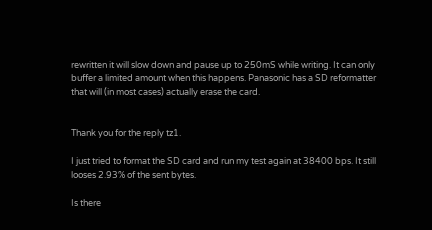rewritten it will slow down and pause up to 250mS while writing. It can only buffer a limited amount when this happens. Panasonic has a SD reformatter that will (in most cases) actually erase the card.


Thank you for the reply tz1.

I just tried to format the SD card and run my test again at 38400 bps. It still looses 2.93% of the sent bytes.

Is there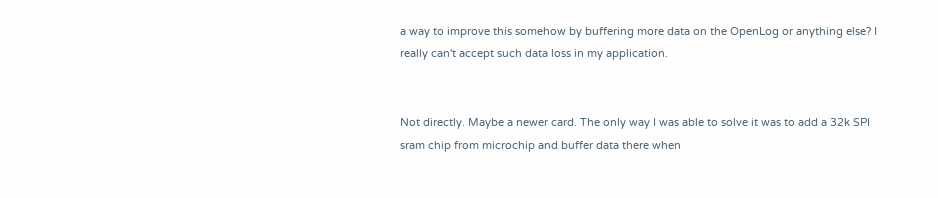a way to improve this somehow by buffering more data on the OpenLog or anything else? I really can't accept such data loss in my application.


Not directly. Maybe a newer card. The only way I was able to solve it was to add a 32k SPI sram chip from microchip and buffer data there when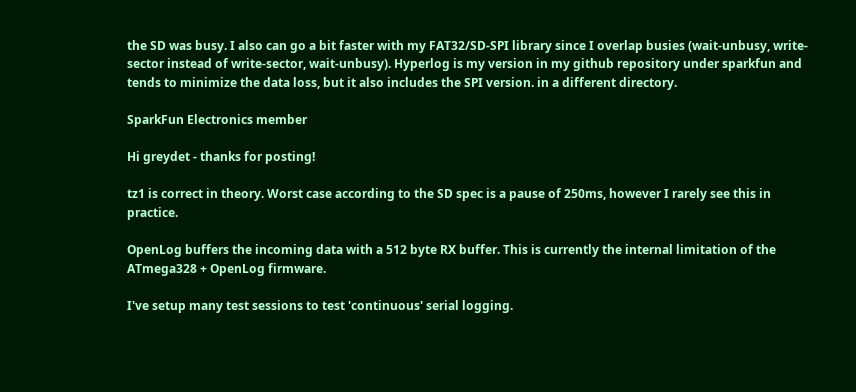the SD was busy. I also can go a bit faster with my FAT32/SD-SPI library since I overlap busies (wait-unbusy, write-sector instead of write-sector, wait-unbusy). Hyperlog is my version in my github repository under sparkfun and tends to minimize the data loss, but it also includes the SPI version. in a different directory.

SparkFun Electronics member

Hi greydet - thanks for posting!

tz1 is correct in theory. Worst case according to the SD spec is a pause of 250ms, however I rarely see this in practice.

OpenLog buffers the incoming data with a 512 byte RX buffer. This is currently the internal limitation of the ATmega328 + OpenLog firmware.

I've setup many test sessions to test 'continuous' serial logging.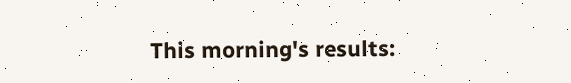This morning's results: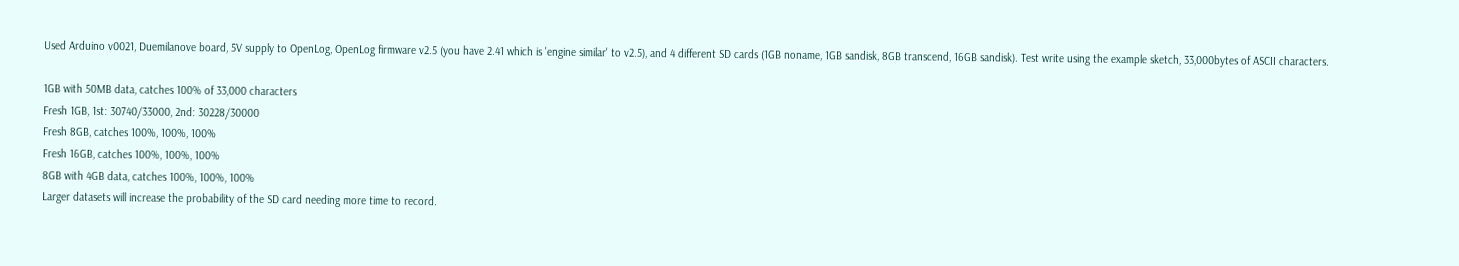Used Arduino v0021, Duemilanove board, 5V supply to OpenLog, OpenLog firmware v2.5 (you have 2.41 which is 'engine similar' to v2.5), and 4 different SD cards (1GB noname, 1GB sandisk, 8GB transcend, 16GB sandisk). Test write using the example sketch, 33,000bytes of ASCII characters.

1GB with 50MB data, catches 100% of 33,000 characters
Fresh 1GB, 1st: 30740/33000, 2nd: 30228/30000
Fresh 8GB, catches 100%, 100%, 100%
Fresh 16GB, catches 100%, 100%, 100%
8GB with 4GB data, catches 100%, 100%, 100%
Larger datasets will increase the probability of the SD card needing more time to record.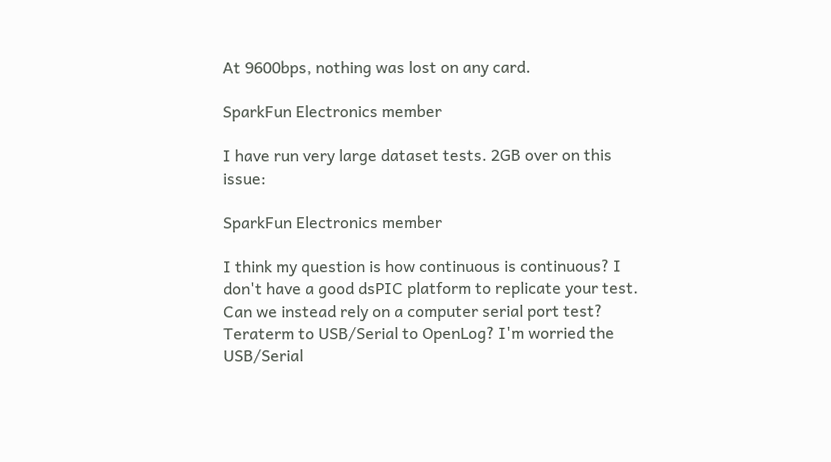At 9600bps, nothing was lost on any card.

SparkFun Electronics member

I have run very large dataset tests. 2GB over on this issue:

SparkFun Electronics member

I think my question is how continuous is continuous? I don't have a good dsPIC platform to replicate your test. Can we instead rely on a computer serial port test? Teraterm to USB/Serial to OpenLog? I'm worried the USB/Serial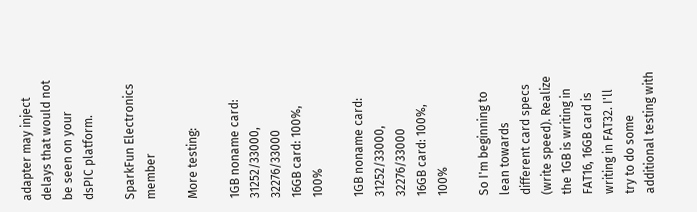adapter may inject delays that would not be seen on your dsPIC platform.

SparkFun Electronics member

More testing:

1GB noname card: 31252/33000, 32276/33000
16GB card: 100%, 100%

1GB noname card: 31252/33000, 32276/33000
16GB card: 100%, 100%

So I'm beginning to lean towards different card specs (write speed). Realize the 1GB is writing in FAT16, 16GB card is writing in FAT32. I'll try to do some additional testing with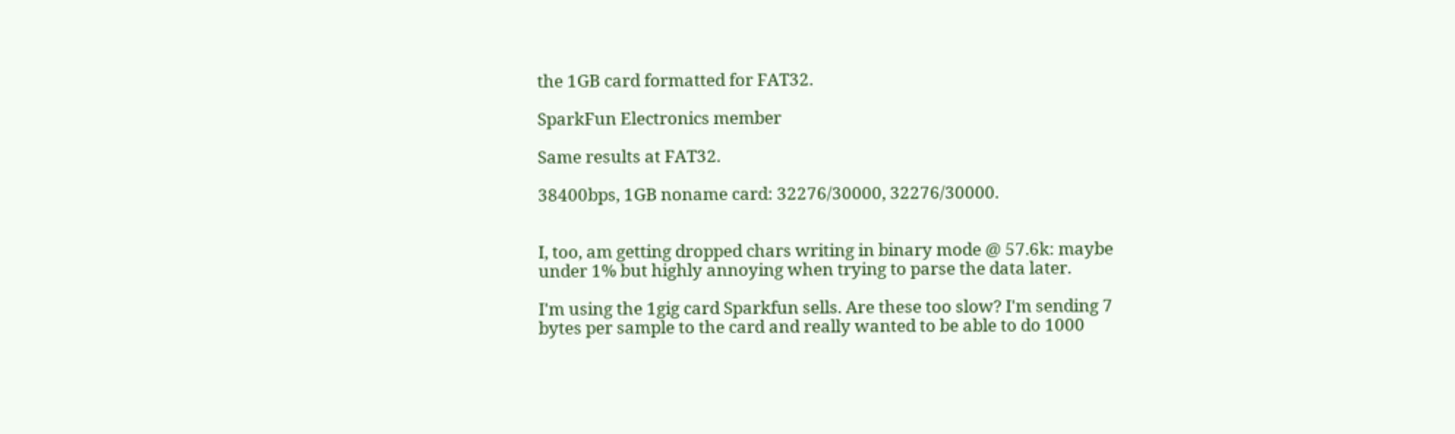the 1GB card formatted for FAT32.

SparkFun Electronics member

Same results at FAT32.

38400bps, 1GB noname card: 32276/30000, 32276/30000.


I, too, am getting dropped chars writing in binary mode @ 57.6k: maybe under 1% but highly annoying when trying to parse the data later.

I'm using the 1gig card Sparkfun sells. Are these too slow? I'm sending 7 bytes per sample to the card and really wanted to be able to do 1000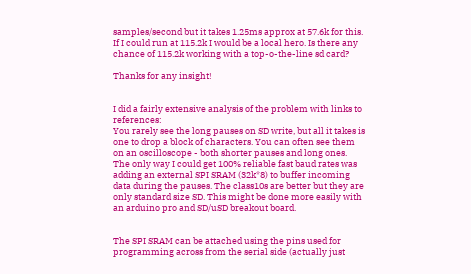samples/second but it takes 1.25ms approx at 57.6k for this. If I could run at 115.2k I would be a local hero. Is there any chance of 115.2k working with a top-o-the-line sd card?

Thanks for any insight!


I did a fairly extensive analysis of the problem with links to references:
You rarely see the long pauses on SD write, but all it takes is one to drop a block of characters. You can often see them on an oscilloscope - both shorter pauses and long ones.
The only way I could get 100% reliable fast baud rates was adding an external SPI SRAM (32k*8) to buffer incoming data during the pauses. The class10s are better but they are only standard size SD. This might be done more easily with an arduino pro and SD/uSD breakout board.


The SPI SRAM can be attached using the pins used for programming across from the serial side (actually just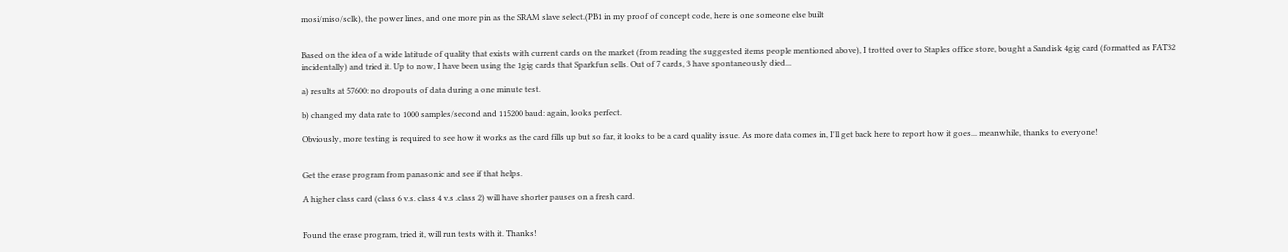mosi/miso/sclk), the power lines, and one more pin as the SRAM slave select.(PB1 in my proof of concept code, here is one someone else built


Based on the idea of a wide latitude of quality that exists with current cards on the market (from reading the suggested items people mentioned above), I trotted over to Staples office store, bought a Sandisk 4gig card (formatted as FAT32 incidentally) and tried it. Up to now, I have been using the 1gig cards that Sparkfun sells. Out of 7 cards, 3 have spontaneously died...

a) results at 57600: no dropouts of data during a one minute test.

b) changed my data rate to 1000 samples/second and 115200 baud: again, looks perfect.

Obviously, more testing is required to see how it works as the card fills up but so far, it looks to be a card quality issue. As more data comes in, I'll get back here to report how it goes... meanwhile, thanks to everyone!


Get the erase program from panasonic and see if that helps.

A higher class card (class 6 v.s. class 4 v.s .class 2) will have shorter pauses on a fresh card.


Found the erase program, tried it, will run tests with it. Thanks!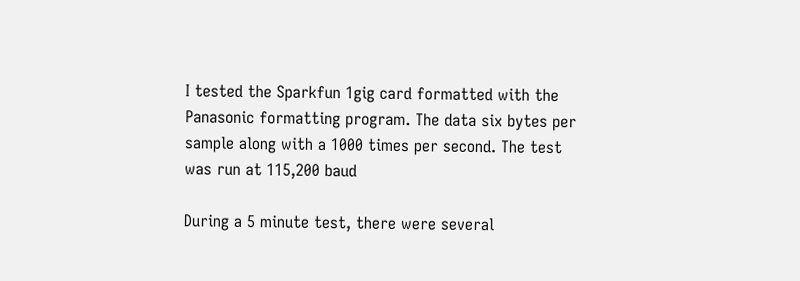I tested the Sparkfun 1gig card formatted with the Panasonic formatting program. The data six bytes per sample along with a 1000 times per second. The test was run at 115,200 baud

During a 5 minute test, there were several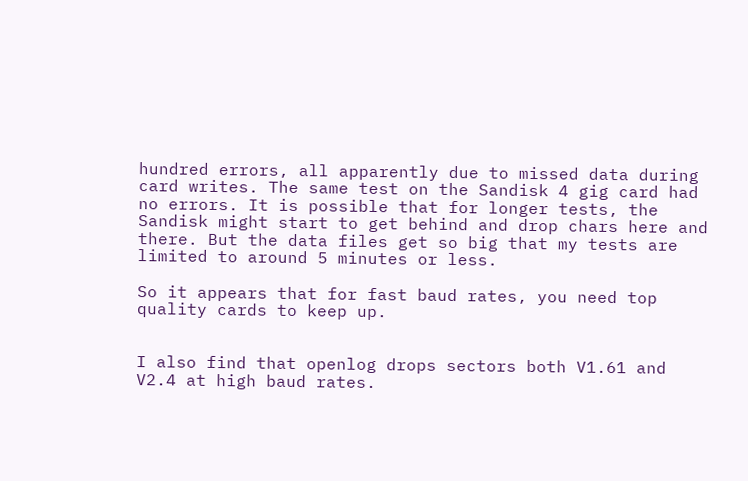hundred errors, all apparently due to missed data during card writes. The same test on the Sandisk 4 gig card had no errors. It is possible that for longer tests, the Sandisk might start to get behind and drop chars here and there. But the data files get so big that my tests are limited to around 5 minutes or less.

So it appears that for fast baud rates, you need top quality cards to keep up.


I also find that openlog drops sectors both V1.61 and V2.4 at high baud rates.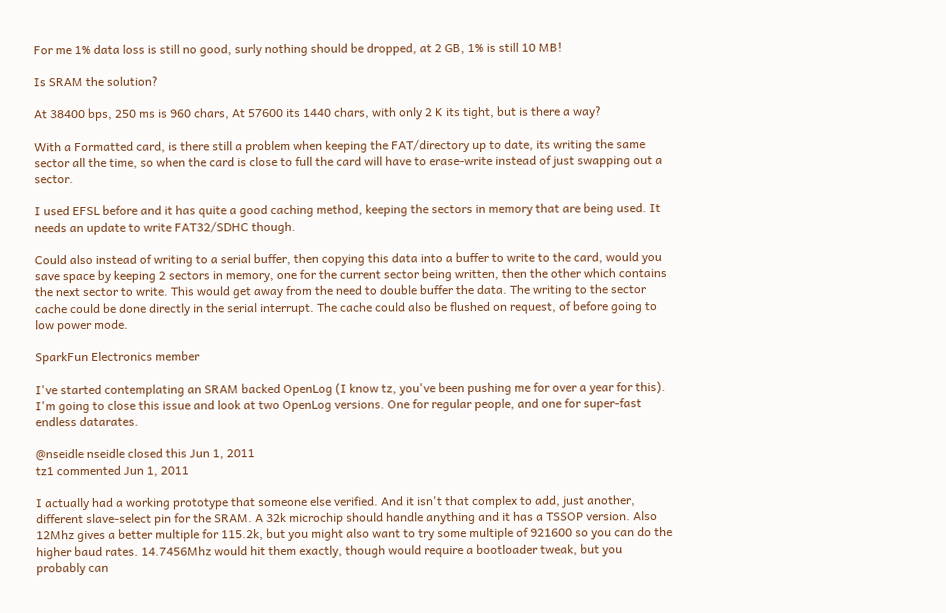For me 1% data loss is still no good, surly nothing should be dropped, at 2 GB, 1% is still 10 MB!

Is SRAM the solution?

At 38400 bps, 250 ms is 960 chars, At 57600 its 1440 chars, with only 2 K its tight, but is there a way?

With a Formatted card, is there still a problem when keeping the FAT/directory up to date, its writing the same sector all the time, so when the card is close to full the card will have to erase-write instead of just swapping out a sector.

I used EFSL before and it has quite a good caching method, keeping the sectors in memory that are being used. It needs an update to write FAT32/SDHC though.

Could also instead of writing to a serial buffer, then copying this data into a buffer to write to the card, would you save space by keeping 2 sectors in memory, one for the current sector being written, then the other which contains the next sector to write. This would get away from the need to double buffer the data. The writing to the sector cache could be done directly in the serial interrupt. The cache could also be flushed on request, of before going to low power mode.

SparkFun Electronics member

I've started contemplating an SRAM backed OpenLog (I know tz, you've been pushing me for over a year for this). I'm going to close this issue and look at two OpenLog versions. One for regular people, and one for super-fast endless datarates.

@nseidle nseidle closed this Jun 1, 2011
tz1 commented Jun 1, 2011

I actually had a working prototype that someone else verified. And it isn't that complex to add, just another, different slave-select pin for the SRAM. A 32k microchip should handle anything and it has a TSSOP version. Also 12Mhz gives a better multiple for 115.2k, but you might also want to try some multiple of 921600 so you can do the higher baud rates. 14.7456Mhz would hit them exactly, though would require a bootloader tweak, but you probably can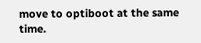move to optiboot at the same time.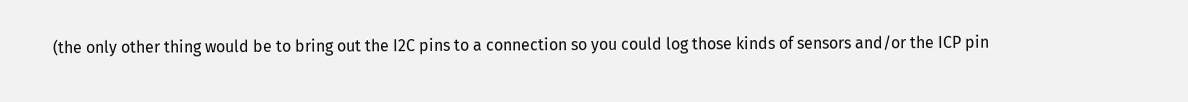(the only other thing would be to bring out the I2C pins to a connection so you could log those kinds of sensors and/or the ICP pin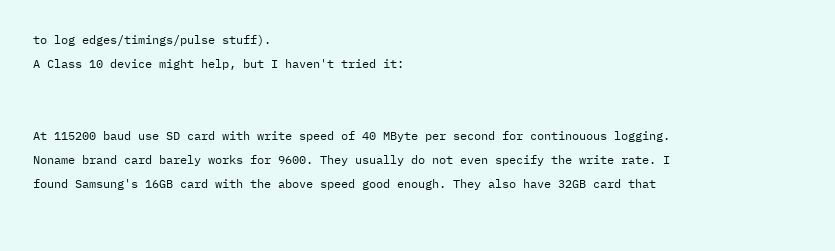to log edges/timings/pulse stuff).
A Class 10 device might help, but I haven't tried it:


At 115200 baud use SD card with write speed of 40 MByte per second for continouous logging. Noname brand card barely works for 9600. They usually do not even specify the write rate. I found Samsung's 16GB card with the above speed good enough. They also have 32GB card that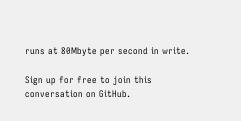runs at 80Mbyte per second in write.

Sign up for free to join this conversation on GitHub.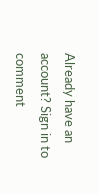Already have an account? Sign in to comment